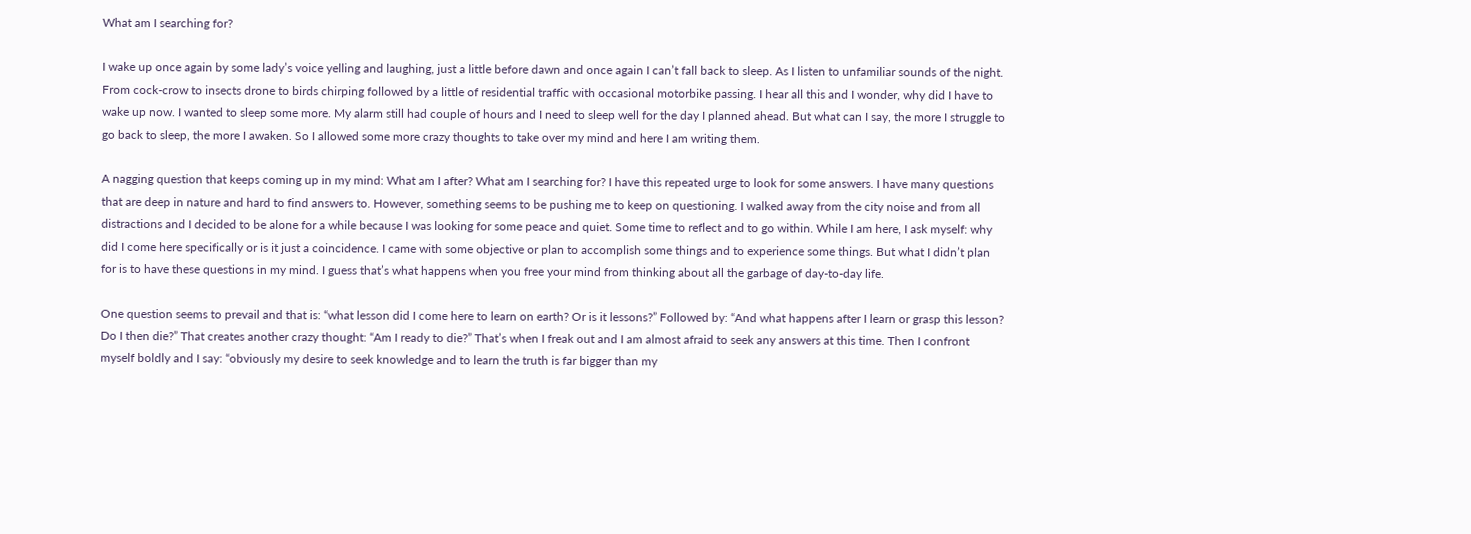What am I searching for?

I wake up once again by some lady’s voice yelling and laughing, just a little before dawn and once again I can’t fall back to sleep. As I listen to unfamiliar sounds of the night. From cock-crow to insects drone to birds chirping followed by a little of residential traffic with occasional motorbike passing. I hear all this and I wonder, why did I have to wake up now. I wanted to sleep some more. My alarm still had couple of hours and I need to sleep well for the day I planned ahead. But what can I say, the more I struggle to go back to sleep, the more I awaken. So I allowed some more crazy thoughts to take over my mind and here I am writing them.

A nagging question that keeps coming up in my mind: What am I after? What am I searching for? I have this repeated urge to look for some answers. I have many questions that are deep in nature and hard to find answers to. However, something seems to be pushing me to keep on questioning. I walked away from the city noise and from all distractions and I decided to be alone for a while because I was looking for some peace and quiet. Some time to reflect and to go within. While I am here, I ask myself: why did I come here specifically or is it just a coincidence. I came with some objective or plan to accomplish some things and to experience some things. But what I didn’t plan for is to have these questions in my mind. I guess that’s what happens when you free your mind from thinking about all the garbage of day-to-day life.

One question seems to prevail and that is: “what lesson did I come here to learn on earth? Or is it lessons?” Followed by: “And what happens after I learn or grasp this lesson? Do I then die?” That creates another crazy thought: “Am I ready to die?” That’s when I freak out and I am almost afraid to seek any answers at this time. Then I confront myself boldly and I say: “obviously my desire to seek knowledge and to learn the truth is far bigger than my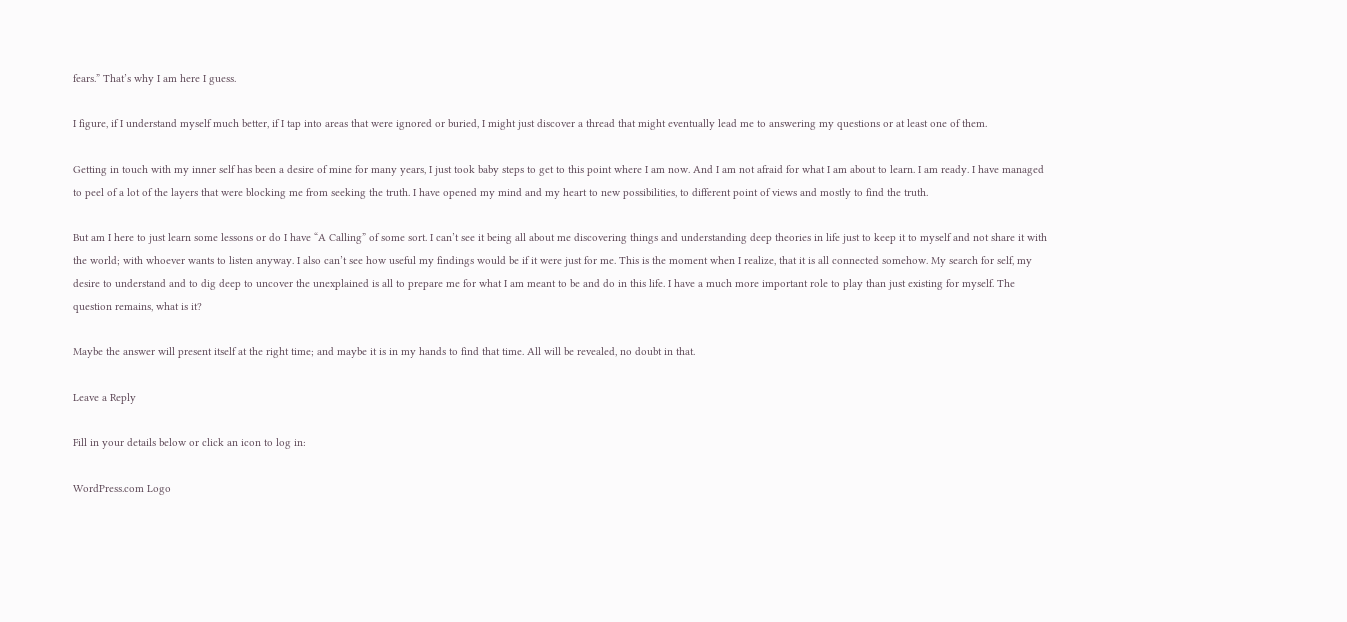fears.” That’s why I am here I guess.

I figure, if I understand myself much better, if I tap into areas that were ignored or buried, I might just discover a thread that might eventually lead me to answering my questions or at least one of them.

Getting in touch with my inner self has been a desire of mine for many years, I just took baby steps to get to this point where I am now. And I am not afraid for what I am about to learn. I am ready. I have managed to peel of a lot of the layers that were blocking me from seeking the truth. I have opened my mind and my heart to new possibilities, to different point of views and mostly to find the truth.

But am I here to just learn some lessons or do I have “A Calling” of some sort. I can’t see it being all about me discovering things and understanding deep theories in life just to keep it to myself and not share it with the world; with whoever wants to listen anyway. I also can’t see how useful my findings would be if it were just for me. This is the moment when I realize, that it is all connected somehow. My search for self, my desire to understand and to dig deep to uncover the unexplained is all to prepare me for what I am meant to be and do in this life. I have a much more important role to play than just existing for myself. The question remains, what is it?

Maybe the answer will present itself at the right time; and maybe it is in my hands to find that time. All will be revealed, no doubt in that.

Leave a Reply

Fill in your details below or click an icon to log in:

WordPress.com Logo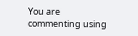You are commenting using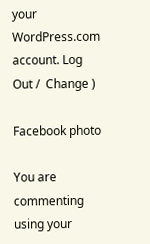your WordPress.com account. Log Out /  Change )

Facebook photo

You are commenting using your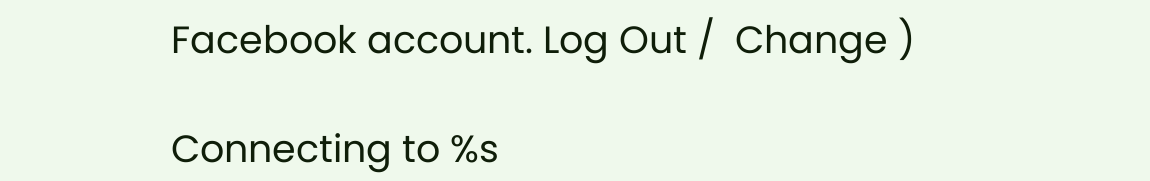Facebook account. Log Out /  Change )

Connecting to %s